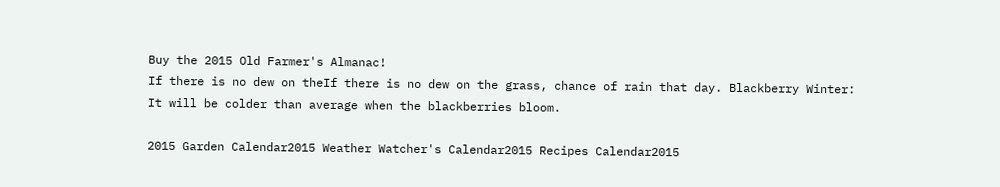Buy the 2015 Old Farmer's Almanac!
If there is no dew on theIf there is no dew on the grass, chance of rain that day. Blackberry Winter: It will be colder than average when the blackberries bloom.

2015 Garden Calendar2015 Weather Watcher's Calendar2015 Recipes Calendar2015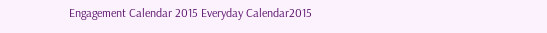Engagement Calendar 2015 Everyday Calendar2015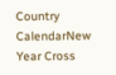Country CalendarNew Year Cross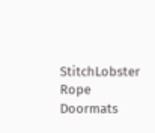StitchLobster Rope Doormats